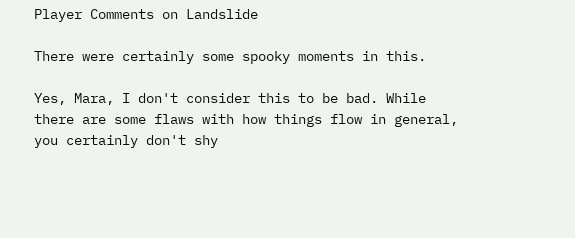Player Comments on Landslide

There were certainly some spooky moments in this.

Yes, Mara, I don't consider this to be bad. While there are some flaws with how things flow in general, you certainly don't shy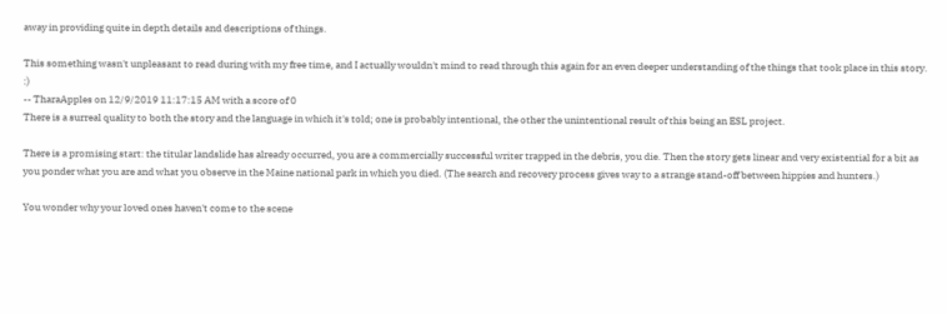away in providing quite in depth details and descriptions of things.

This something wasn't unpleasant to read during with my free time, and I actually wouldn't mind to read through this again for an even deeper understanding of the things that took place in this story. :)
-- TharaApples on 12/9/2019 11:17:15 AM with a score of 0
There is a surreal quality to both the story and the language in which it's told; one is probably intentional, the other the unintentional result of this being an ESL project.

There is a promising start: the titular landslide has already occurred, you are a commercially successful writer trapped in the debris, you die. Then the story gets linear and very existential for a bit as you ponder what you are and what you observe in the Maine national park in which you died. (The search and recovery process gives way to a strange stand-off between hippies and hunters.)

You wonder why your loved ones haven't come to the scene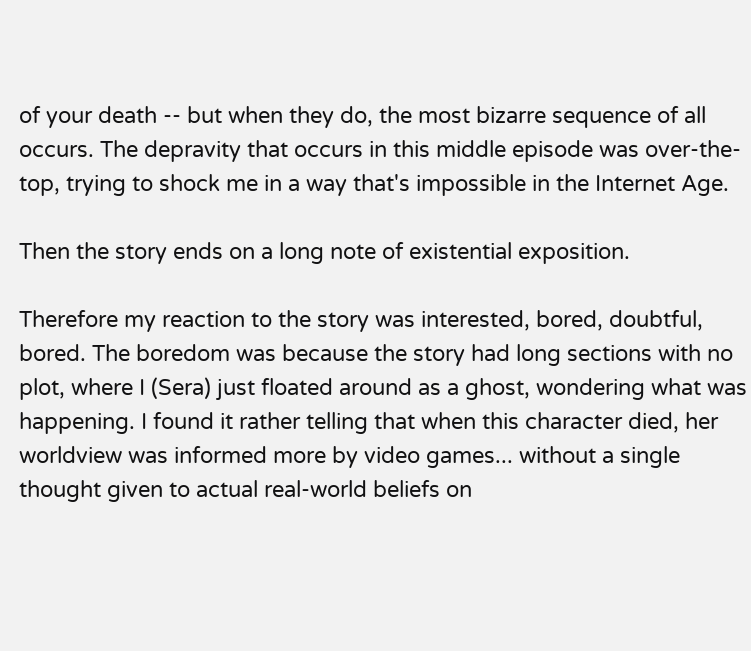of your death -- but when they do, the most bizarre sequence of all occurs. The depravity that occurs in this middle episode was over-the-top, trying to shock me in a way that's impossible in the Internet Age.

Then the story ends on a long note of existential exposition.

Therefore my reaction to the story was interested, bored, doubtful, bored. The boredom was because the story had long sections with no plot, where I (Sera) just floated around as a ghost, wondering what was happening. I found it rather telling that when this character died, her worldview was informed more by video games... without a single thought given to actual real-world beliefs on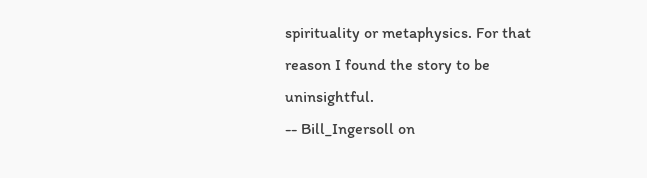spirituality or metaphysics. For that reason I found the story to be uninsightful.
-- Bill_Ingersoll on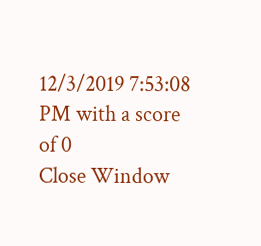12/3/2019 7:53:08 PM with a score of 0
Close Window